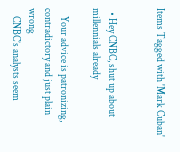Items Tagged with 'Mark Cuban'


  • Hey CNBC, shut up about millennials already

    Your advice is patronizing, contradictory and just plain wrong
    CNBC’s analysts seem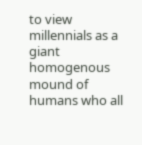to view millennials as a giant homogenous mound of humans who all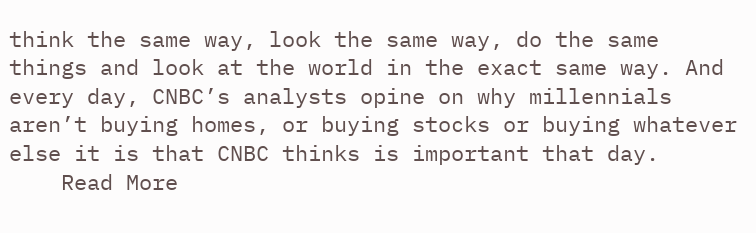think the same way, look the same way, do the same things and look at the world in the exact same way. And every day, CNBC’s analysts opine on why millennials aren’t buying homes, or buying stocks or buying whatever else it is that CNBC thinks is important that day.
    Read More